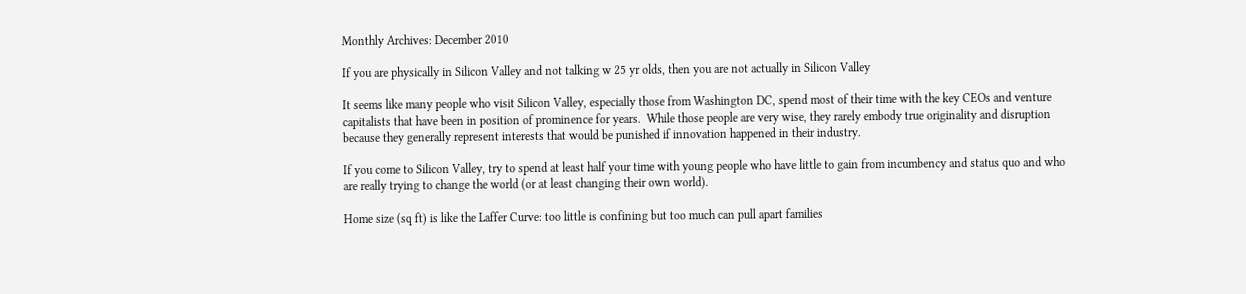Monthly Archives: December 2010

If you are physically in Silicon Valley and not talking w 25 yr olds, then you are not actually in Silicon Valley

It seems like many people who visit Silicon Valley, especially those from Washington DC, spend most of their time with the key CEOs and venture capitalists that have been in position of prominence for years.  While those people are very wise, they rarely embody true originality and disruption because they generally represent interests that would be punished if innovation happened in their industry.

If you come to Silicon Valley, try to spend at least half your time with young people who have little to gain from incumbency and status quo and who are really trying to change the world (or at least changing their own world).

Home size (sq ft) is like the Laffer Curve: too little is confining but too much can pull apart families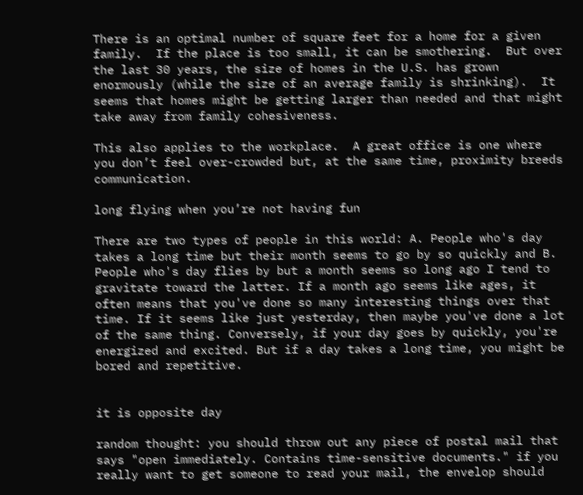There is an optimal number of square feet for a home for a given family.  If the place is too small, it can be smothering.  But over the last 30 years, the size of homes in the U.S. has grown enormously (while the size of an average family is shrinking).  It seems that homes might be getting larger than needed and that might take away from family cohesiveness.

This also applies to the workplace.  A great office is one where you don’t feel over-crowded but, at the same time, proximity breeds communication.

long flying when you’re not having fun

There are two types of people in this world: A. People who's day takes a long time but their month seems to go by so quickly and B. People who's day flies by but a month seems so long ago I tend to gravitate toward the latter. If a month ago seems like ages, it often means that you've done so many interesting things over that time. If it seems like just yesterday, then maybe you've done a lot of the same thing. Conversely, if your day goes by quickly, you're energized and excited. But if a day takes a long time, you might be bored and repetitive.


it is opposite day

random thought: you should throw out any piece of postal mail that says "open immediately. Contains time-sensitive documents." if you really want to get someone to read your mail, the envelop should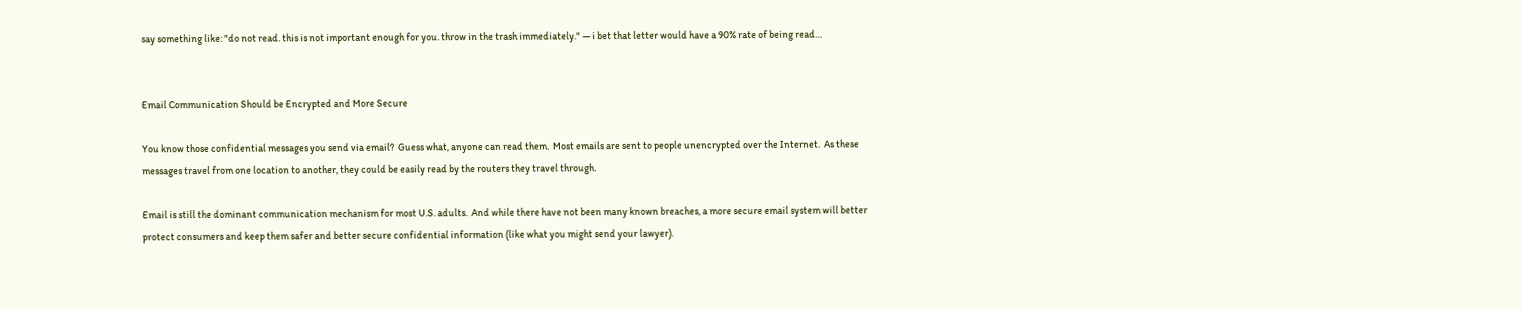say something like: "do not read. this is not important enough for you. throw in the trash immediately." — i bet that letter would have a 90% rate of being read…


Email Communication Should be Encrypted and More Secure

You know those confidential messages you send via email?  Guess what, anyone can read them.  Most emails are sent to people unencrypted over the Internet.  As these messages travel from one location to another, they could be easily read by the routers they travel through.

Email is still the dominant communication mechanism for most U.S. adults.  And while there have not been many known breaches, a more secure email system will better protect consumers and keep them safer and better secure confidential information (like what you might send your lawyer).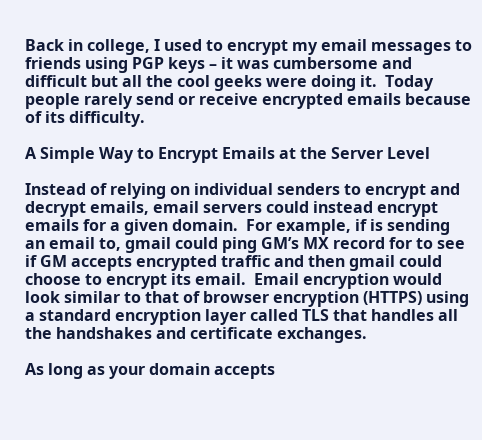Back in college, I used to encrypt my email messages to friends using PGP keys – it was cumbersome and difficult but all the cool geeks were doing it.  Today people rarely send or receive encrypted emails because of its difficulty.

A Simple Way to Encrypt Emails at the Server Level

Instead of relying on individual senders to encrypt and decrypt emails, email servers could instead encrypt emails for a given domain.  For example, if is sending an email to, gmail could ping GM’s MX record for to see if GM accepts encrypted traffic and then gmail could choose to encrypt its email.  Email encryption would look similar to that of browser encryption (HTTPS) using a standard encryption layer called TLS that handles all the handshakes and certificate exchanges.

As long as your domain accepts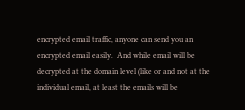encrypted email traffic, anyone can send you an encrypted email easily.  And while email will be decrypted at the domain level (like or and not at the individual email, at least the emails will be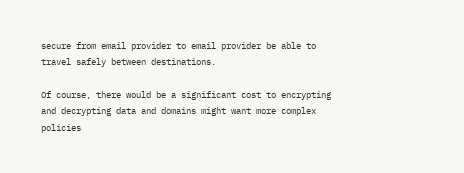secure from email provider to email provider be able to travel safely between destinations.

Of course, there would be a significant cost to encrypting and decrypting data and domains might want more complex policies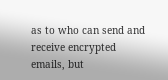as to who can send and receive encrypted emails, but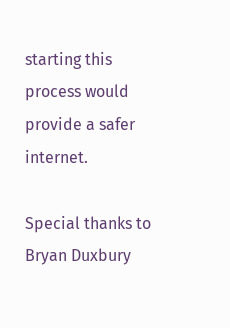starting this process would provide a safer internet.

Special thanks to Bryan Duxbury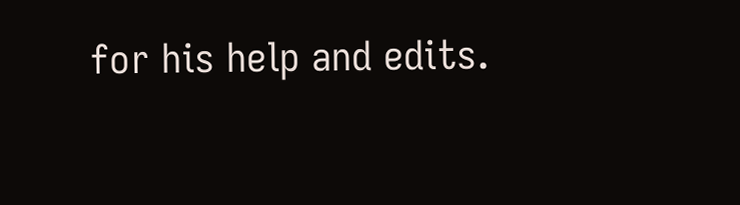for his help and edits.